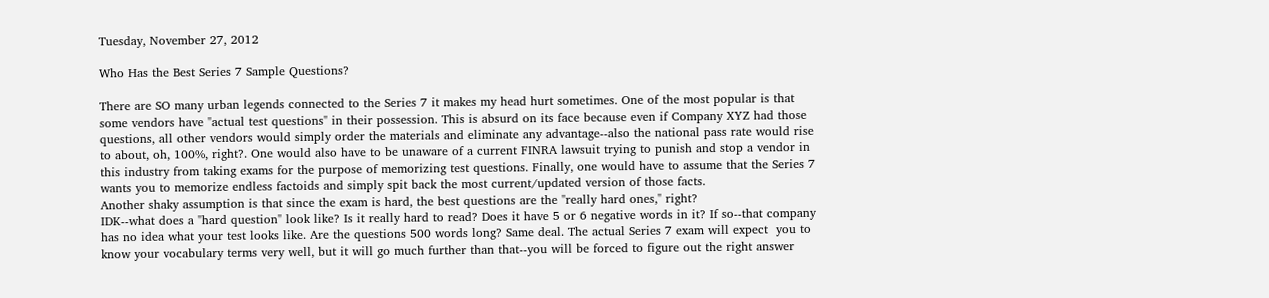Tuesday, November 27, 2012

Who Has the Best Series 7 Sample Questions?

There are SO many urban legends connected to the Series 7 it makes my head hurt sometimes. One of the most popular is that some vendors have "actual test questions" in their possession. This is absurd on its face because even if Company XYZ had those questions, all other vendors would simply order the materials and eliminate any advantage--also the national pass rate would rise to about, oh, 100%, right?. One would also have to be unaware of a current FINRA lawsuit trying to punish and stop a vendor in this industry from taking exams for the purpose of memorizing test questions. Finally, one would have to assume that the Series 7 wants you to memorize endless factoids and simply spit back the most current/updated version of those facts.
Another shaky assumption is that since the exam is hard, the best questions are the "really hard ones," right?
IDK--what does a "hard question" look like? Is it really hard to read? Does it have 5 or 6 negative words in it? If so--that company has no idea what your test looks like. Are the questions 500 words long? Same deal. The actual Series 7 exam will expect  you to know your vocabulary terms very well, but it will go much further than that--you will be forced to figure out the right answer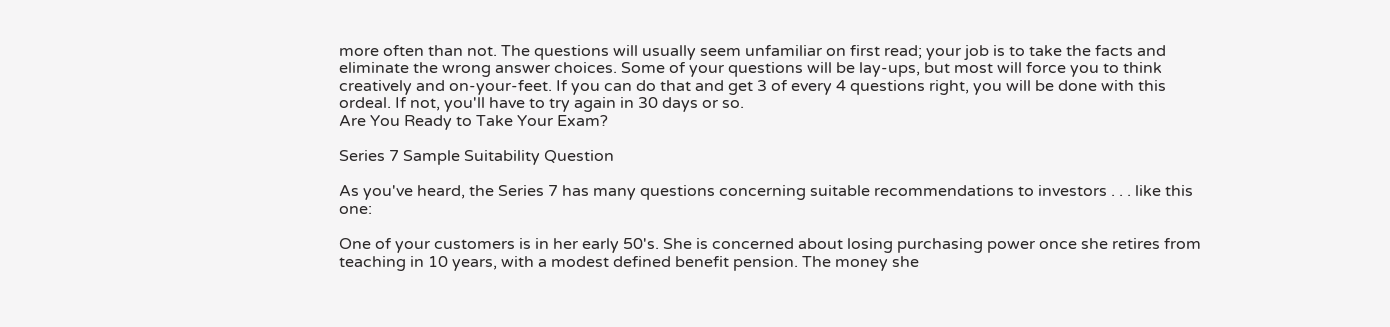more often than not. The questions will usually seem unfamiliar on first read; your job is to take the facts and eliminate the wrong answer choices. Some of your questions will be lay-ups, but most will force you to think creatively and on-your-feet. If you can do that and get 3 of every 4 questions right, you will be done with this ordeal. If not, you'll have to try again in 30 days or so.
Are You Ready to Take Your Exam?

Series 7 Sample Suitability Question

As you've heard, the Series 7 has many questions concerning suitable recommendations to investors . . . like this one:

One of your customers is in her early 50's. She is concerned about losing purchasing power once she retires from teaching in 10 years, with a modest defined benefit pension. The money she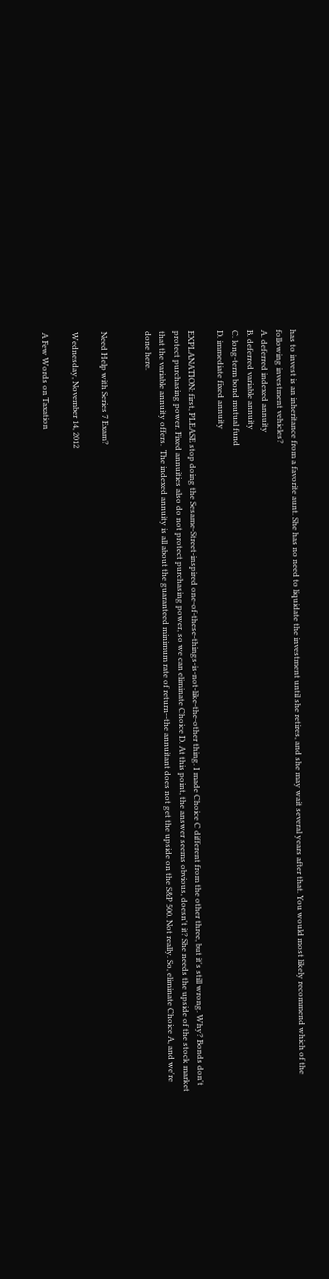has to invest is an inheritance from a favorite aunt. She has no need to liquidate the investment until she retires, and she may wait several years after that. You would most likely recommend which of the following investment vehicles?
A. deferred indexed annuity
B. deferred variable annuity
C. long-term bond mutual fund
D. immediate fixed annuity

EXPLANATION: first, PLEASE stop doing the Sesame-Street-inspired one-of-these-things-is-not-like-the-other thing. I made Choice C different from the other three, but it's still wrong. Why? Bonds don't protect purchasing power. Fixed annuities also do not protect purchasing power, so we can eliminate Choice D. At this point, the answer seems obvious, doesn't it? She needs the upside of the stock market that the variable annuity offers.  The indexed annuity is all about the guaranteed minimum rate of return--the annuitant does not get the upside on the S&P 500. Not really. So, eliminate Choice A, and we're done here.


Need Help with Series 7 Exam?

Wednesday, November 14, 2012

A Few Words on Taxation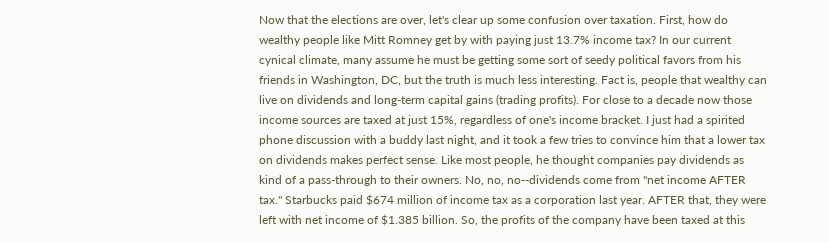Now that the elections are over, let's clear up some confusion over taxation. First, how do wealthy people like Mitt Romney get by with paying just 13.7% income tax? In our current cynical climate, many assume he must be getting some sort of seedy political favors from his friends in Washington, DC, but the truth is much less interesting. Fact is, people that wealthy can live on dividends and long-term capital gains (trading profits). For close to a decade now those income sources are taxed at just 15%, regardless of one's income bracket. I just had a spirited phone discussion with a buddy last night, and it took a few tries to convince him that a lower tax on dividends makes perfect sense. Like most people, he thought companies pay dividends as kind of a pass-through to their owners. No, no, no--dividends come from "net income AFTER tax." Starbucks paid $674 million of income tax as a corporation last year. AFTER that, they were left with net income of $1.385 billion. So, the profits of the company have been taxed at this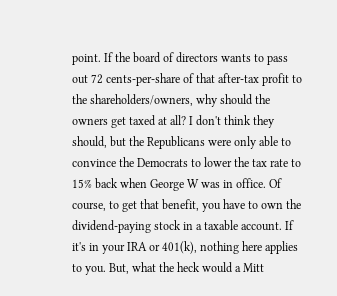point. If the board of directors wants to pass out 72 cents-per-share of that after-tax profit to the shareholders/owners, why should the owners get taxed at all? I don't think they should, but the Republicans were only able to convince the Democrats to lower the tax rate to 15% back when George W was in office. Of course, to get that benefit, you have to own the dividend-paying stock in a taxable account. If it's in your IRA or 401(k), nothing here applies to you. But, what the heck would a Mitt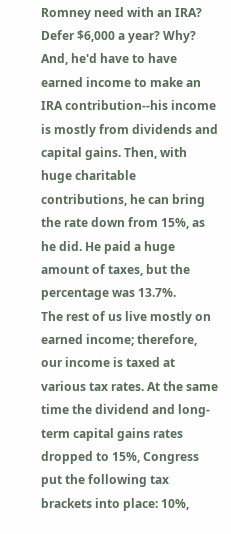Romney need with an IRA? Defer $6,000 a year? Why? And, he'd have to have earned income to make an IRA contribution--his income is mostly from dividends and capital gains. Then, with huge charitable contributions, he can bring the rate down from 15%, as he did. He paid a huge amount of taxes, but the percentage was 13.7%.
The rest of us live mostly on earned income; therefore, our income is taxed at various tax rates. At the same time the dividend and long-term capital gains rates dropped to 15%, Congress put the following tax brackets into place: 10%,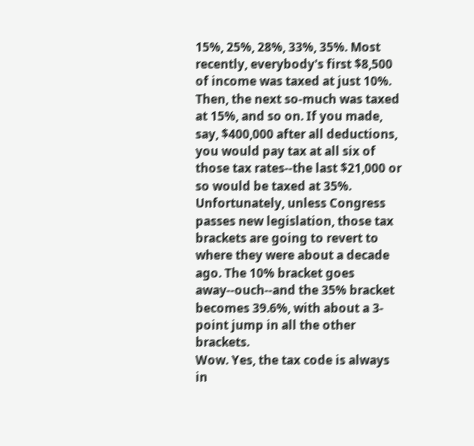15%, 25%, 28%, 33%, 35%. Most recently, everybody's first $8,500 of income was taxed at just 10%. Then, the next so-much was taxed at 15%, and so on. If you made, say, $400,000 after all deductions, you would pay tax at all six of those tax rates--the last $21,000 or so would be taxed at 35%. Unfortunately, unless Congress passes new legislation, those tax brackets are going to revert to where they were about a decade ago. The 10% bracket goes away--ouch--and the 35% bracket becomes 39.6%, with about a 3-point jump in all the other brackets.
Wow. Yes, the tax code is always in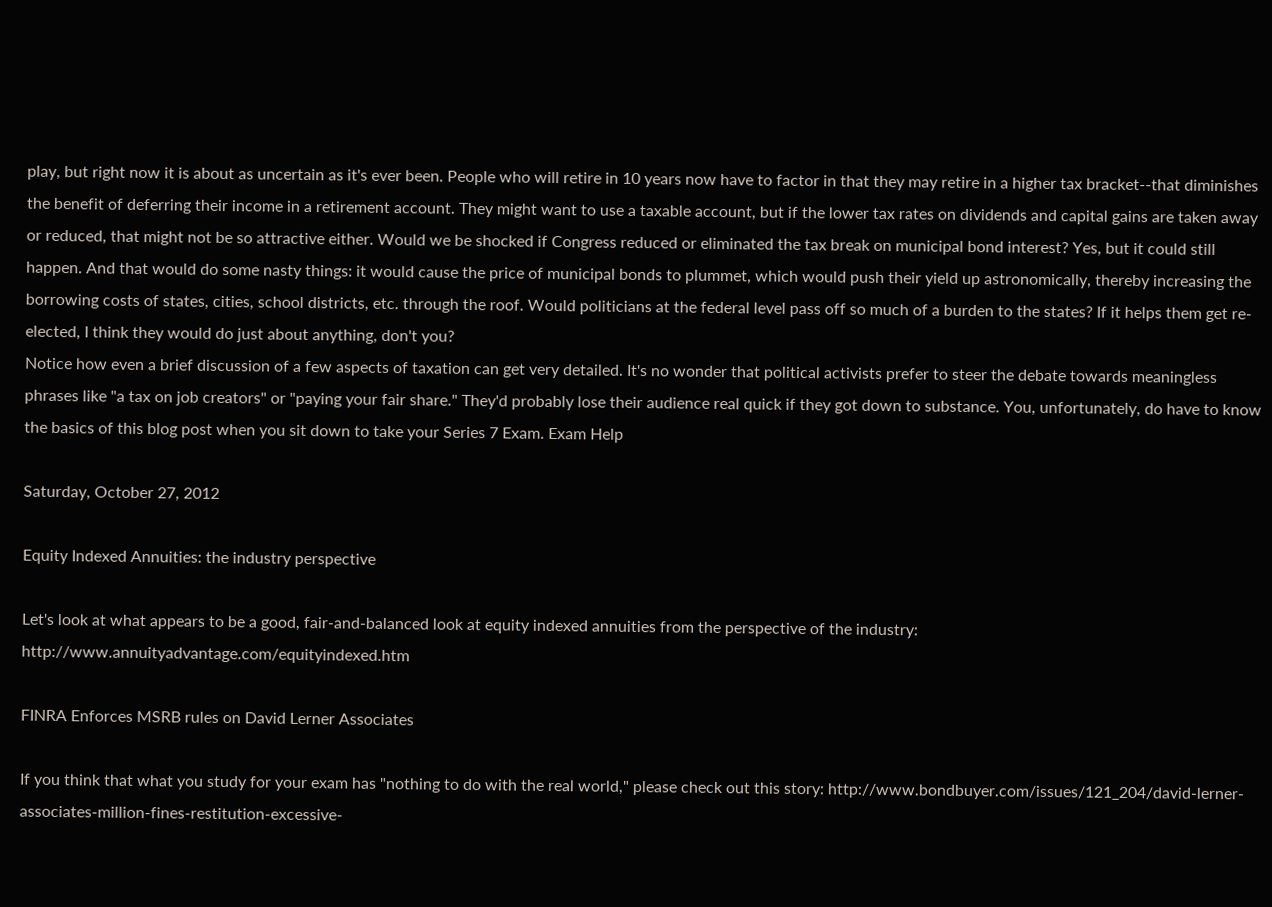play, but right now it is about as uncertain as it's ever been. People who will retire in 10 years now have to factor in that they may retire in a higher tax bracket--that diminishes the benefit of deferring their income in a retirement account. They might want to use a taxable account, but if the lower tax rates on dividends and capital gains are taken away or reduced, that might not be so attractive either. Would we be shocked if Congress reduced or eliminated the tax break on municipal bond interest? Yes, but it could still happen. And that would do some nasty things: it would cause the price of municipal bonds to plummet, which would push their yield up astronomically, thereby increasing the borrowing costs of states, cities, school districts, etc. through the roof. Would politicians at the federal level pass off so much of a burden to the states? If it helps them get re-elected, I think they would do just about anything, don't you?
Notice how even a brief discussion of a few aspects of taxation can get very detailed. It's no wonder that political activists prefer to steer the debate towards meaningless phrases like "a tax on job creators" or "paying your fair share." They'd probably lose their audience real quick if they got down to substance. You, unfortunately, do have to know the basics of this blog post when you sit down to take your Series 7 Exam. Exam Help

Saturday, October 27, 2012

Equity Indexed Annuities: the industry perspective

Let's look at what appears to be a good, fair-and-balanced look at equity indexed annuities from the perspective of the industry: http://www.annuityadvantage.com/equityindexed.htm

FINRA Enforces MSRB rules on David Lerner Associates

If you think that what you study for your exam has "nothing to do with the real world," please check out this story: http://www.bondbuyer.com/issues/121_204/david-lerner-associates-million-fines-restitution-excessive-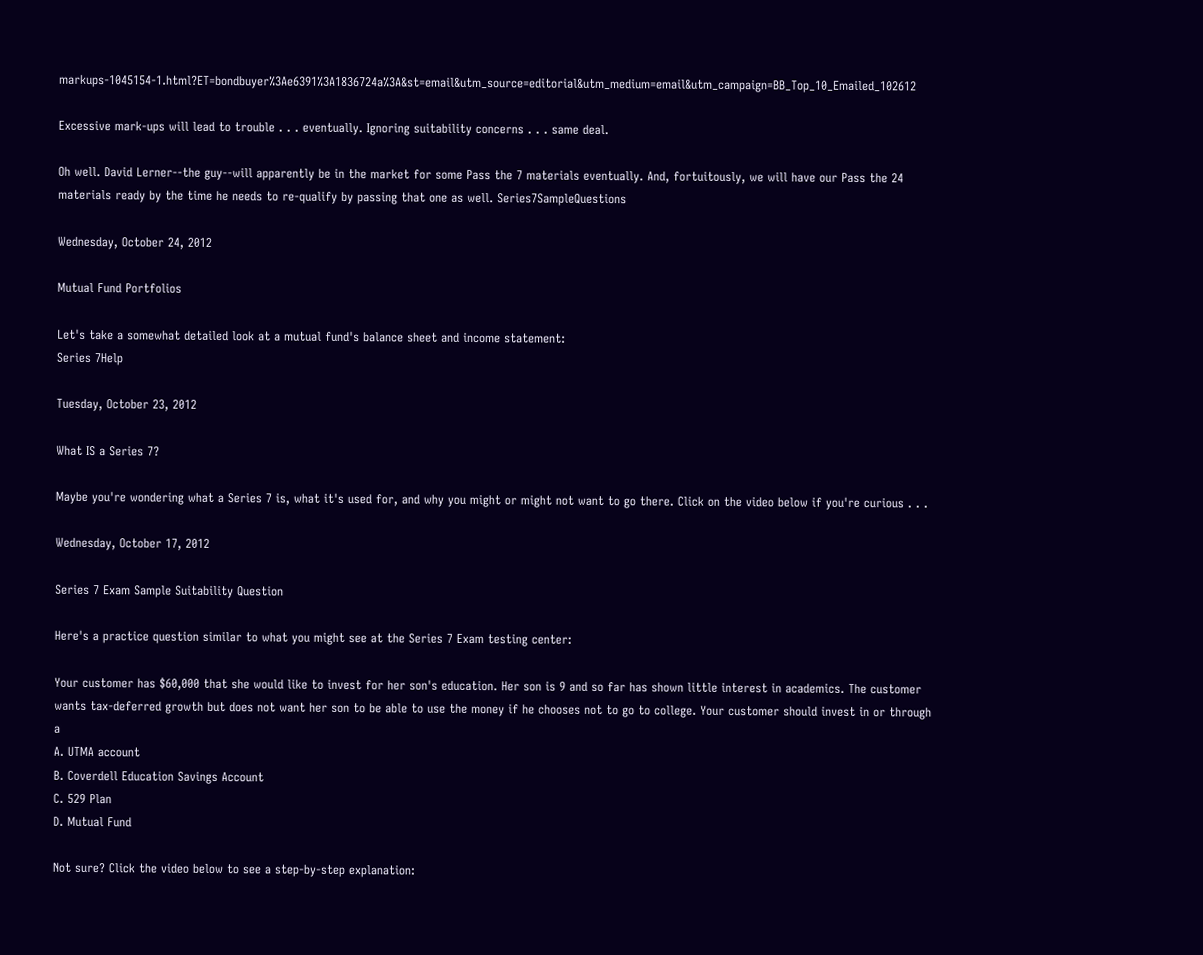markups-1045154-1.html?ET=bondbuyer%3Ae6391%3A1836724a%3A&st=email&utm_source=editorial&utm_medium=email&utm_campaign=BB_Top_10_Emailed_102612

Excessive mark-ups will lead to trouble . . . eventually. Ignoring suitability concerns . . . same deal.

Oh well. David Lerner--the guy--will apparently be in the market for some Pass the 7 materials eventually. And, fortuitously, we will have our Pass the 24 materials ready by the time he needs to re-qualify by passing that one as well. Series7SampleQuestions

Wednesday, October 24, 2012

Mutual Fund Portfolios

Let's take a somewhat detailed look at a mutual fund's balance sheet and income statement:
Series 7Help

Tuesday, October 23, 2012

What IS a Series 7?

Maybe you're wondering what a Series 7 is, what it's used for, and why you might or might not want to go there. Click on the video below if you're curious . . .

Wednesday, October 17, 2012

Series 7 Exam Sample Suitability Question

Here's a practice question similar to what you might see at the Series 7 Exam testing center:

Your customer has $60,000 that she would like to invest for her son's education. Her son is 9 and so far has shown little interest in academics. The customer wants tax-deferred growth but does not want her son to be able to use the money if he chooses not to go to college. Your customer should invest in or through a
A. UTMA account
B. Coverdell Education Savings Account
C. 529 Plan
D. Mutual Fund

Not sure? Click the video below to see a step-by-step explanation: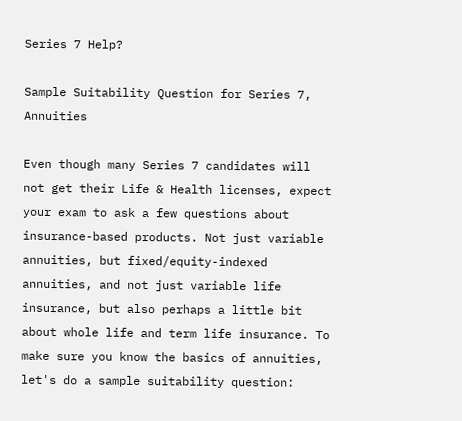Series 7 Help?

Sample Suitability Question for Series 7, Annuities

Even though many Series 7 candidates will not get their Life & Health licenses, expect your exam to ask a few questions about insurance-based products. Not just variable annuities, but fixed/equity-indexed annuities, and not just variable life insurance, but also perhaps a little bit about whole life and term life insurance. To make sure you know the basics of annuities, let's do a sample suitability question: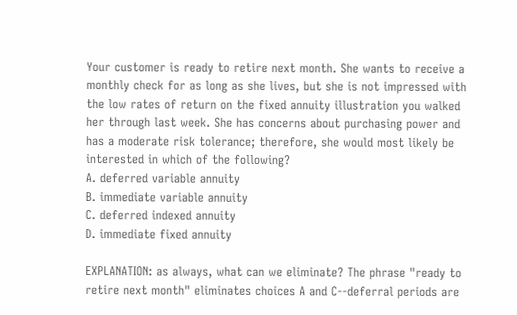Your customer is ready to retire next month. She wants to receive a monthly check for as long as she lives, but she is not impressed with the low rates of return on the fixed annuity illustration you walked her through last week. She has concerns about purchasing power and has a moderate risk tolerance; therefore, she would most likely be interested in which of the following?
A. deferred variable annuity
B. immediate variable annuity
C. deferred indexed annuity
D. immediate fixed annuity

EXPLANATION: as always, what can we eliminate? The phrase "ready to retire next month" eliminates choices A and C--deferral periods are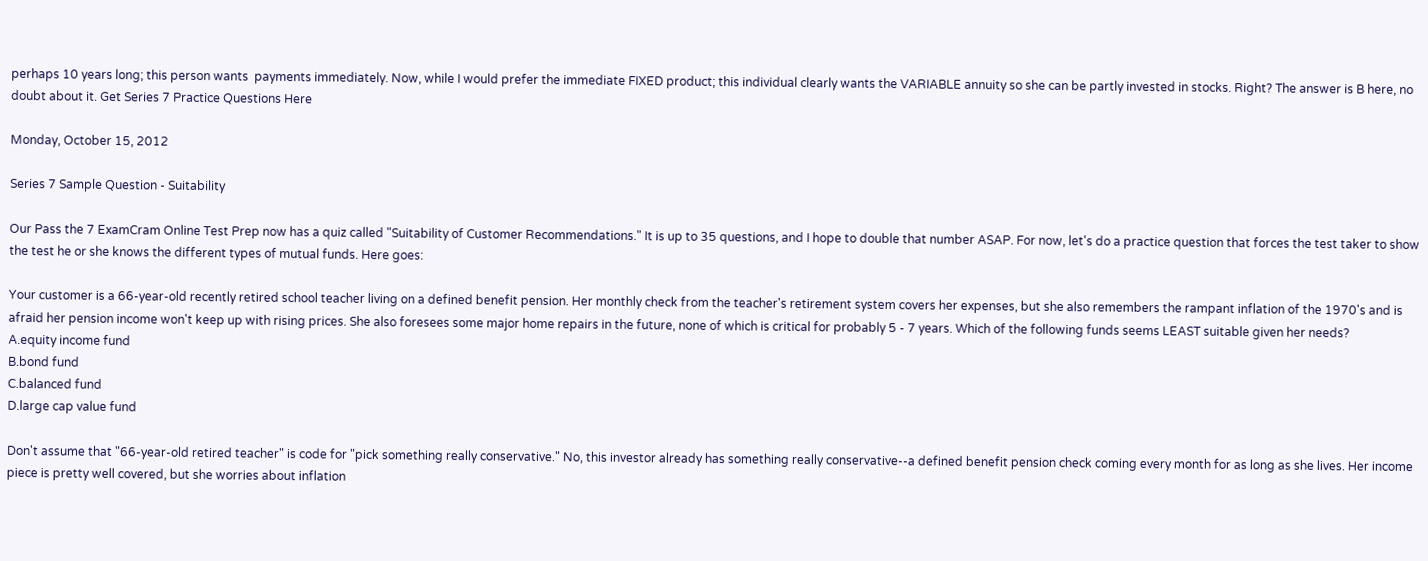perhaps 10 years long; this person wants  payments immediately. Now, while I would prefer the immediate FIXED product; this individual clearly wants the VARIABLE annuity so she can be partly invested in stocks. Right? The answer is B here, no doubt about it. Get Series 7 Practice Questions Here

Monday, October 15, 2012

Series 7 Sample Question - Suitability

Our Pass the 7 ExamCram Online Test Prep now has a quiz called "Suitability of Customer Recommendations." It is up to 35 questions, and I hope to double that number ASAP. For now, let's do a practice question that forces the test taker to show the test he or she knows the different types of mutual funds. Here goes:

Your customer is a 66-year-old recently retired school teacher living on a defined benefit pension. Her monthly check from the teacher's retirement system covers her expenses, but she also remembers the rampant inflation of the 1970's and is afraid her pension income won't keep up with rising prices. She also foresees some major home repairs in the future, none of which is critical for probably 5 - 7 years. Which of the following funds seems LEAST suitable given her needs?
A.equity income fund
B.bond fund
C.balanced fund
D.large cap value fund

Don't assume that "66-year-old retired teacher" is code for "pick something really conservative." No, this investor already has something really conservative--a defined benefit pension check coming every month for as long as she lives. Her income piece is pretty well covered, but she worries about inflation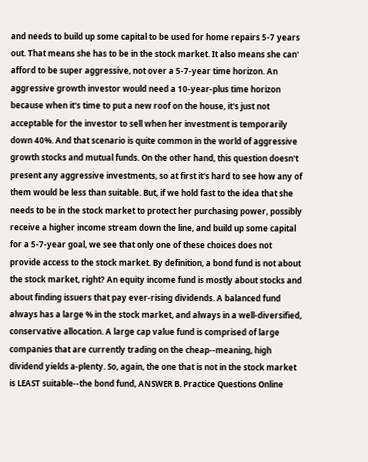and needs to build up some capital to be used for home repairs 5-7 years out. That means she has to be in the stock market. It also means she can' afford to be super aggressive, not over a 5-7-year time horizon. An aggressive growth investor would need a 10-year-plus time horizon because when it's time to put a new roof on the house, it's just not acceptable for the investor to sell when her investment is temporarily down 40%. And that scenario is quite common in the world of aggressive growth stocks and mutual funds. On the other hand, this question doesn't present any aggressive investments, so at first it's hard to see how any of them would be less than suitable. But, if we hold fast to the idea that she needs to be in the stock market to protect her purchasing power, possibly receive a higher income stream down the line, and build up some capital for a 5-7-year goal, we see that only one of these choices does not provide access to the stock market. By definition, a bond fund is not about the stock market, right? An equity income fund is mostly about stocks and about finding issuers that pay ever-rising dividends. A balanced fund always has a large % in the stock market, and always in a well-diversified, conservative allocation. A large cap value fund is comprised of large companies that are currently trading on the cheap--meaning, high dividend yields a-plenty. So, again, the one that is not in the stock market is LEAST suitable--the bond fund, ANSWER B. Practice Questions Online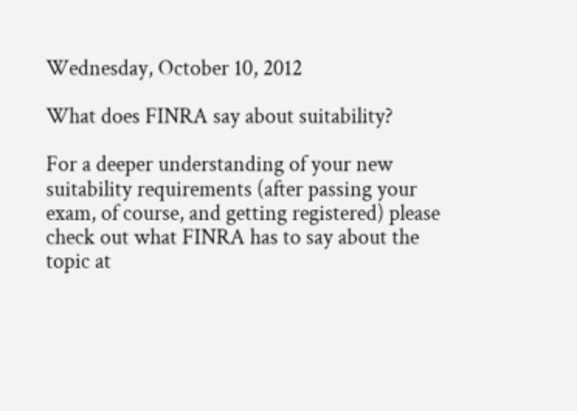Wednesday, October 10, 2012

What does FINRA say about suitability?

For a deeper understanding of your new suitability requirements (after passing your exam, of course, and getting registered) please check out what FINRA has to say about the topic at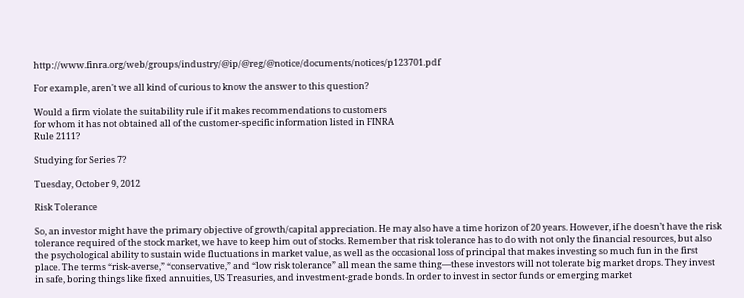http://www.finra.org/web/groups/industry/@ip/@reg/@notice/documents/notices/p123701.pdf

For example, aren't we all kind of curious to know the answer to this question?

Would a firm violate the suitability rule if it makes recommendations to customers
for whom it has not obtained all of the customer-specific information listed in FINRA
Rule 2111?

Studying for Series 7?

Tuesday, October 9, 2012

Risk Tolerance

So, an investor might have the primary objective of growth/capital appreciation. He may also have a time horizon of 20 years. However, if he doesn’t have the risk tolerance required of the stock market, we have to keep him out of stocks. Remember that risk tolerance has to do with not only the financial resources, but also the psychological ability to sustain wide fluctuations in market value, as well as the occasional loss of principal that makes investing so much fun in the first place. The terms “risk-averse,” “conservative,” and “low risk tolerance” all mean the same thing—these investors will not tolerate big market drops. They invest in safe, boring things like fixed annuities, US Treasuries, and investment-grade bonds. In order to invest in sector funds or emerging market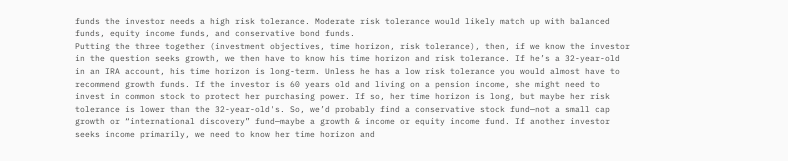funds the investor needs a high risk tolerance. Moderate risk tolerance would likely match up with balanced funds, equity income funds, and conservative bond funds.
Putting the three together (investment objectives, time horizon, risk tolerance), then, if we know the investor in the question seeks growth, we then have to know his time horizon and risk tolerance. If he’s a 32-year-old in an IRA account, his time horizon is long-term. Unless he has a low risk tolerance you would almost have to recommend growth funds. If the investor is 60 years old and living on a pension income, she might need to invest in common stock to protect her purchasing power. If so, her time horizon is long, but maybe her risk tolerance is lower than the 32-year-old's. So, we’d probably find a conservative stock fund—not a small cap growth or “international discovery” fund—maybe a growth & income or equity income fund. If another investor seeks income primarily, we need to know her time horizon and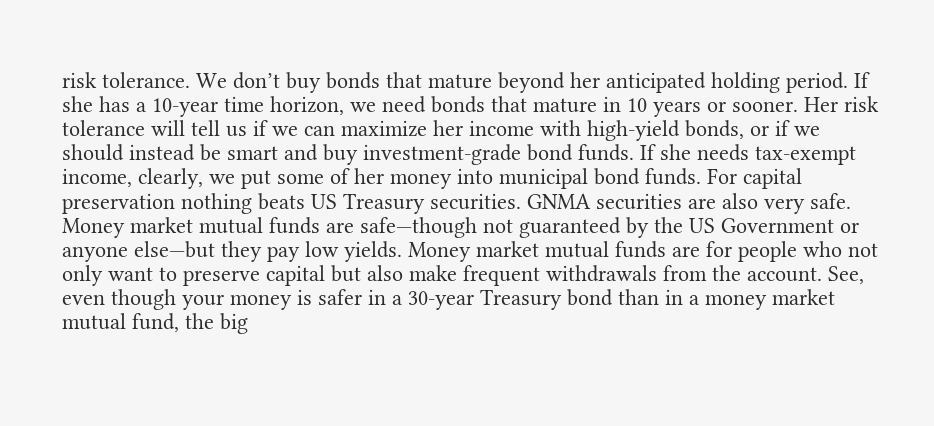risk tolerance. We don’t buy bonds that mature beyond her anticipated holding period. If she has a 10-year time horizon, we need bonds that mature in 10 years or sooner. Her risk tolerance will tell us if we can maximize her income with high-yield bonds, or if we should instead be smart and buy investment-grade bond funds. If she needs tax-exempt income, clearly, we put some of her money into municipal bond funds. For capital preservation nothing beats US Treasury securities. GNMA securities are also very safe. Money market mutual funds are safe—though not guaranteed by the US Government or anyone else—but they pay low yields. Money market mutual funds are for people who not only want to preserve capital but also make frequent withdrawals from the account. See, even though your money is safer in a 30-year Treasury bond than in a money market mutual fund, the big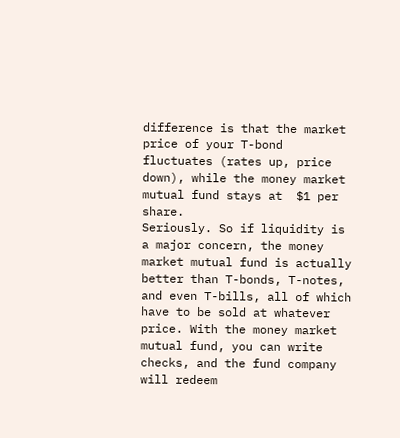difference is that the market price of your T-bond fluctuates (rates up, price down), while the money market mutual fund stays at  $1 per share.
Seriously. So if liquidity is a major concern, the money market mutual fund is actually better than T-bonds, T-notes, and even T-bills, all of which have to be sold at whatever price. With the money market mutual fund, you can write checks, and the fund company will redeem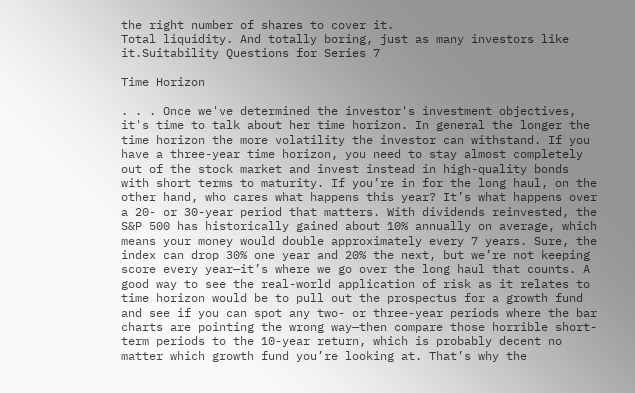the right number of shares to cover it.
Total liquidity. And totally boring, just as many investors like it.Suitability Questions for Series 7

Time Horizon

. . . Once we've determined the investor's investment objectives, it's time to talk about her time horizon. In general the longer the time horizon the more volatility the investor can withstand. If you have a three-year time horizon, you need to stay almost completely out of the stock market and invest instead in high-quality bonds with short terms to maturity. If you’re in for the long haul, on the other hand, who cares what happens this year? It’s what happens over a 20- or 30-year period that matters. With dividends reinvested, the S&P 500 has historically gained about 10% annually on average, which means your money would double approximately every 7 years. Sure, the index can drop 30% one year and 20% the next, but we’re not keeping score every year—it’s where we go over the long haul that counts. A good way to see the real-world application of risk as it relates to time horizon would be to pull out the prospectus for a growth fund and see if you can spot any two- or three-year periods where the bar charts are pointing the wrong way—then compare those horrible short-term periods to the 10-year return, which is probably decent no matter which growth fund you’re looking at. That’s why the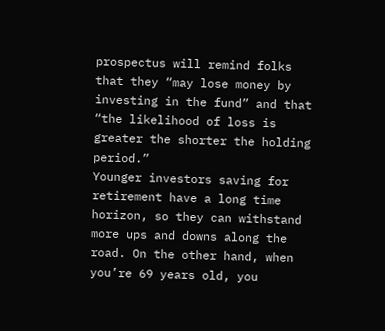prospectus will remind folks that they “may lose money by investing in the fund” and that “the likelihood of loss is greater the shorter the holding period.”
Younger investors saving for retirement have a long time horizon, so they can withstand more ups and downs along the road. On the other hand, when you’re 69 years old, you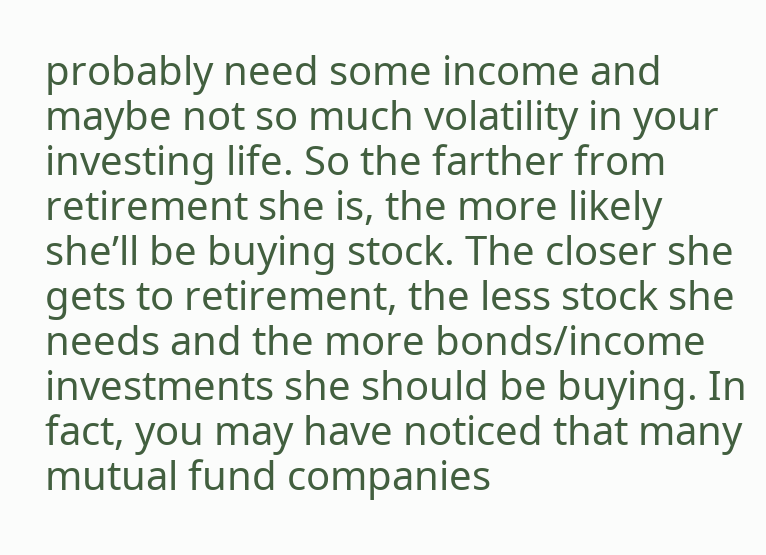probably need some income and maybe not so much volatility in your investing life. So the farther from retirement she is, the more likely she’ll be buying stock. The closer she gets to retirement, the less stock she needs and the more bonds/income investments she should be buying. In fact, you may have noticed that many mutual fund companies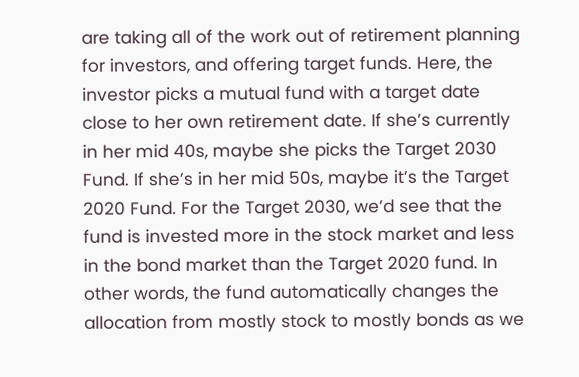are taking all of the work out of retirement planning for investors, and offering target funds. Here, the investor picks a mutual fund with a target date close to her own retirement date. If she’s currently in her mid 40s, maybe she picks the Target 2030 Fund. If she’s in her mid 50s, maybe it’s the Target 2020 Fund. For the Target 2030, we’d see that the fund is invested more in the stock market and less in the bond market than the Target 2020 fund. In other words, the fund automatically changes the allocation from mostly stock to mostly bonds as we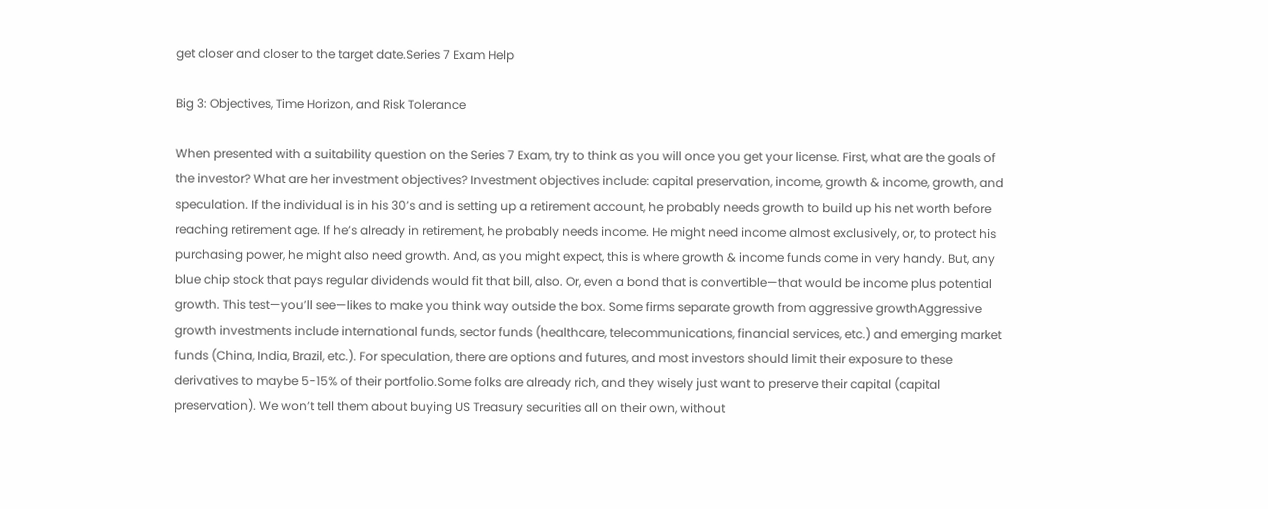get closer and closer to the target date.Series 7 Exam Help

Big 3: Objectives, Time Horizon, and Risk Tolerance

When presented with a suitability question on the Series 7 Exam, try to think as you will once you get your license. First, what are the goals of the investor? What are her investment objectives? Investment objectives include: capital preservation, income, growth & income, growth, and speculation. If the individual is in his 30’s and is setting up a retirement account, he probably needs growth to build up his net worth before reaching retirement age. If he’s already in retirement, he probably needs income. He might need income almost exclusively, or, to protect his purchasing power, he might also need growth. And, as you might expect, this is where growth & income funds come in very handy. But, any blue chip stock that pays regular dividends would fit that bill, also. Or, even a bond that is convertible—that would be income plus potential growth. This test—you’ll see—likes to make you think way outside the box. Some firms separate growth from aggressive growthAggressive growth investments include international funds, sector funds (healthcare, telecommunications, financial services, etc.) and emerging market funds (China, India, Brazil, etc.). For speculation, there are options and futures, and most investors should limit their exposure to these derivatives to maybe 5-15% of their portfolio.Some folks are already rich, and they wisely just want to preserve their capital (capital preservation). We won’t tell them about buying US Treasury securities all on their own, without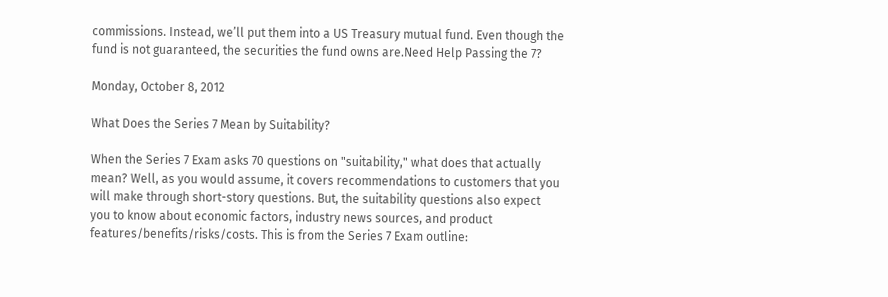commissions. Instead, we’ll put them into a US Treasury mutual fund. Even though the fund is not guaranteed, the securities the fund owns are.Need Help Passing the 7?

Monday, October 8, 2012

What Does the Series 7 Mean by Suitability?

When the Series 7 Exam asks 70 questions on "suitability," what does that actually mean? Well, as you would assume, it covers recommendations to customers that you will make through short-story questions. But, the suitability questions also expect you to know about economic factors, industry news sources, and product features/benefits/risks/costs. This is from the Series 7 Exam outline: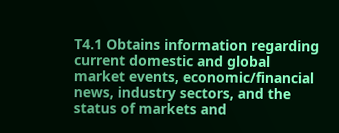T4.1 Obtains information regarding current domestic and global market events, economic/financial news, industry sectors, and the status of markets and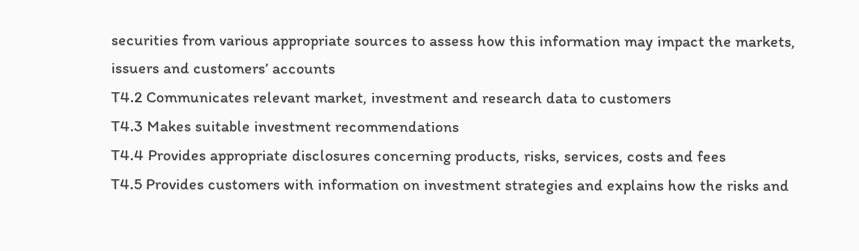securities from various appropriate sources to assess how this information may impact the markets, issuers and customers’ accounts
T4.2 Communicates relevant market, investment and research data to customers
T4.3 Makes suitable investment recommendations
T4.4 Provides appropriate disclosures concerning products, risks, services, costs and fees
T4.5 Provides customers with information on investment strategies and explains how the risks and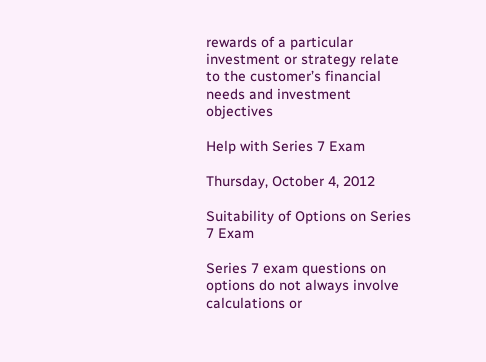rewards of a particular investment or strategy relate to the customer’s financial needs and investment objectives

Help with Series 7 Exam

Thursday, October 4, 2012

Suitability of Options on Series 7 Exam

Series 7 exam questions on options do not always involve calculations or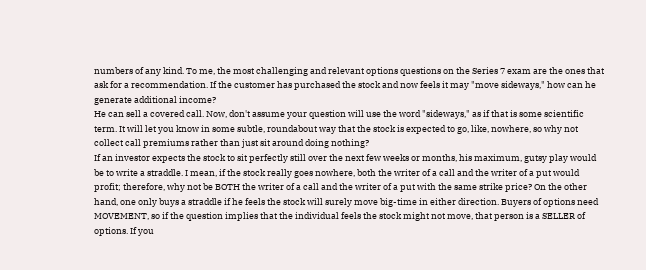numbers of any kind. To me, the most challenging and relevant options questions on the Series 7 exam are the ones that ask for a recommendation. If the customer has purchased the stock and now feels it may "move sideways," how can he generate additional income?
He can sell a covered call. Now, don't assume your question will use the word "sideways," as if that is some scientific term. It will let you know in some subtle, roundabout way that the stock is expected to go, like, nowhere, so why not collect call premiums rather than just sit around doing nothing?
If an investor expects the stock to sit perfectly still over the next few weeks or months, his maximum, gutsy play would be to write a straddle. I mean, if the stock really goes nowhere, both the writer of a call and the writer of a put would profit; therefore, why not be BOTH the writer of a call and the writer of a put with the same strike price? On the other hand, one only buys a straddle if he feels the stock will surely move big-time in either direction. Buyers of options need MOVEMENT, so if the question implies that the individual feels the stock might not move, that person is a SELLER of options. If you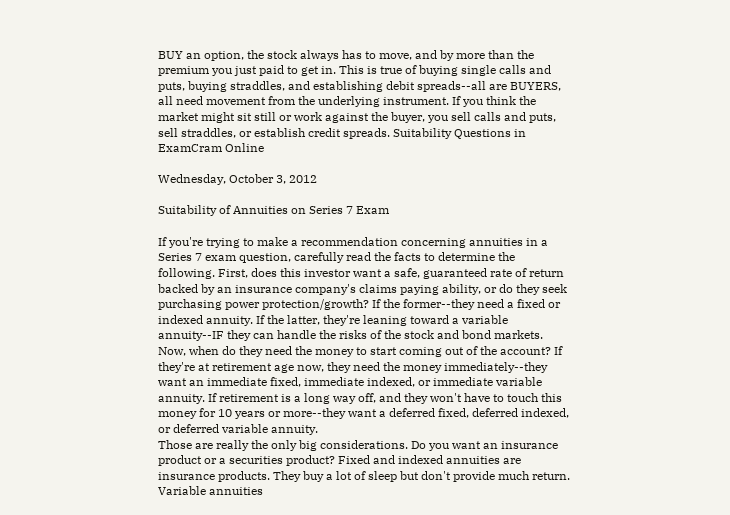BUY an option, the stock always has to move, and by more than the premium you just paid to get in. This is true of buying single calls and puts, buying straddles, and establishing debit spreads--all are BUYERS, all need movement from the underlying instrument. If you think the market might sit still or work against the buyer, you sell calls and puts, sell straddles, or establish credit spreads. Suitability Questions in ExamCram Online

Wednesday, October 3, 2012

Suitability of Annuities on Series 7 Exam

If you're trying to make a recommendation concerning annuities in a Series 7 exam question, carefully read the facts to determine the following. First, does this investor want a safe, guaranteed rate of return backed by an insurance company's claims paying ability, or do they seek purchasing power protection/growth? If the former--they need a fixed or indexed annuity. If the latter, they're leaning toward a variable annuity--IF they can handle the risks of the stock and bond markets.
Now, when do they need the money to start coming out of the account? If they're at retirement age now, they need the money immediately--they want an immediate fixed, immediate indexed, or immediate variable annuity. If retirement is a long way off, and they won't have to touch this money for 10 years or more--they want a deferred fixed, deferred indexed, or deferred variable annuity.
Those are really the only big considerations. Do you want an insurance product or a securities product? Fixed and indexed annuities are insurance products. They buy a lot of sleep but don't provide much return. Variable annuities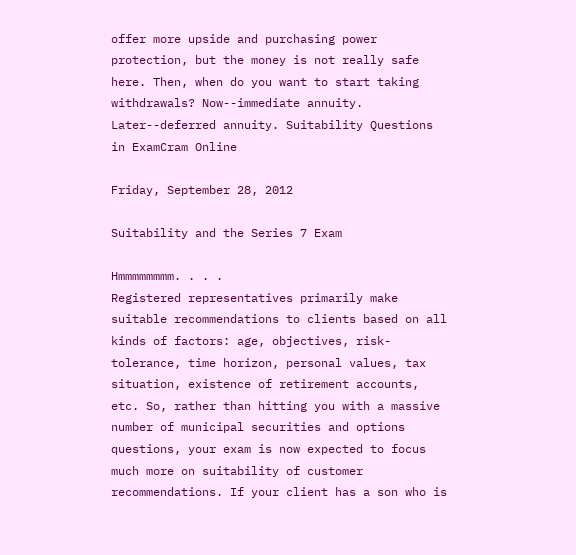offer more upside and purchasing power protection, but the money is not really safe here. Then, when do you want to start taking withdrawals? Now--immediate annuity. Later--deferred annuity. Suitability Questions in ExamCram Online

Friday, September 28, 2012

Suitability and the Series 7 Exam

Hmmmmmmmm. . . .
Registered representatives primarily make suitable recommendations to clients based on all kinds of factors: age, objectives, risk-tolerance, time horizon, personal values, tax situation, existence of retirement accounts, etc. So, rather than hitting you with a massive number of municipal securities and options questions, your exam is now expected to focus much more on suitability of customer recommendations. If your client has a son who is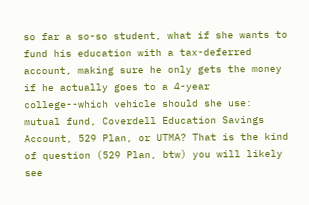so far a so-so student, what if she wants to fund his education with a tax-deferred account, making sure he only gets the money if he actually goes to a 4-year college--which vehicle should she use: mutual fund, Coverdell Education Savings Account, 529 Plan, or UTMA? That is the kind of question (529 Plan, btw) you will likely see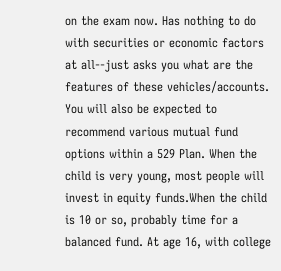on the exam now. Has nothing to do with securities or economic factors at all--just asks you what are the features of these vehicles/accounts. You will also be expected to recommend various mutual fund options within a 529 Plan. When the child is very young, most people will invest in equity funds.When the child is 10 or so, probably time for a balanced fund. At age 16, with college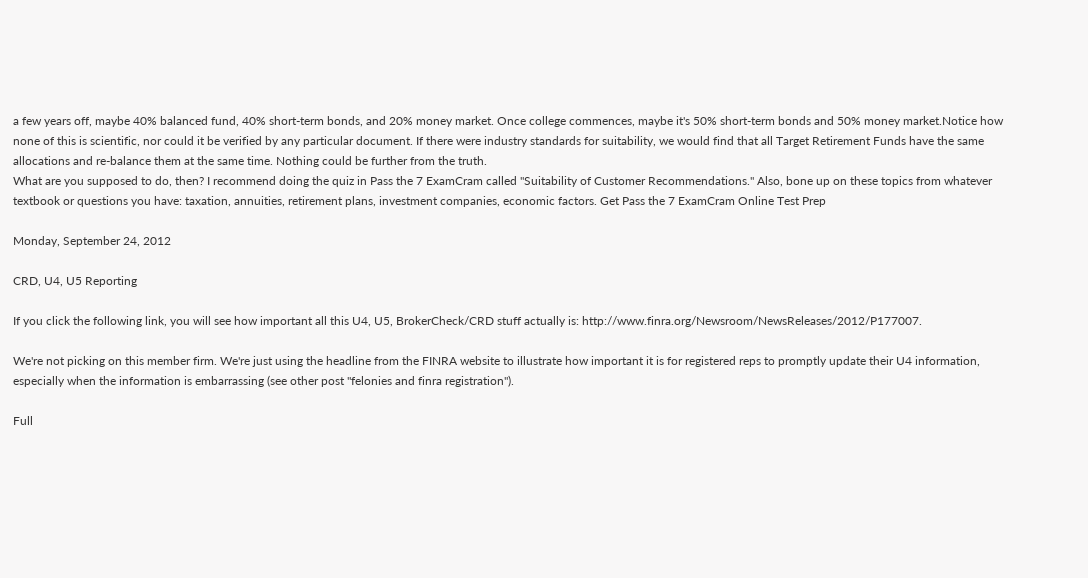a few years off, maybe 40% balanced fund, 40% short-term bonds, and 20% money market. Once college commences, maybe it's 50% short-term bonds and 50% money market.Notice how none of this is scientific, nor could it be verified by any particular document. If there were industry standards for suitability, we would find that all Target Retirement Funds have the same allocations and re-balance them at the same time. Nothing could be further from the truth.
What are you supposed to do, then? I recommend doing the quiz in Pass the 7 ExamCram called "Suitability of Customer Recommendations." Also, bone up on these topics from whatever textbook or questions you have: taxation, annuities, retirement plans, investment companies, economic factors. Get Pass the 7 ExamCram Online Test Prep

Monday, September 24, 2012

CRD, U4, U5 Reporting

If you click the following link, you will see how important all this U4, U5, BrokerCheck/CRD stuff actually is: http://www.finra.org/Newsroom/NewsReleases/2012/P177007.

We're not picking on this member firm. We're just using the headline from the FINRA website to illustrate how important it is for registered reps to promptly update their U4 information, especially when the information is embarrassing (see other post "felonies and finra registration").

Full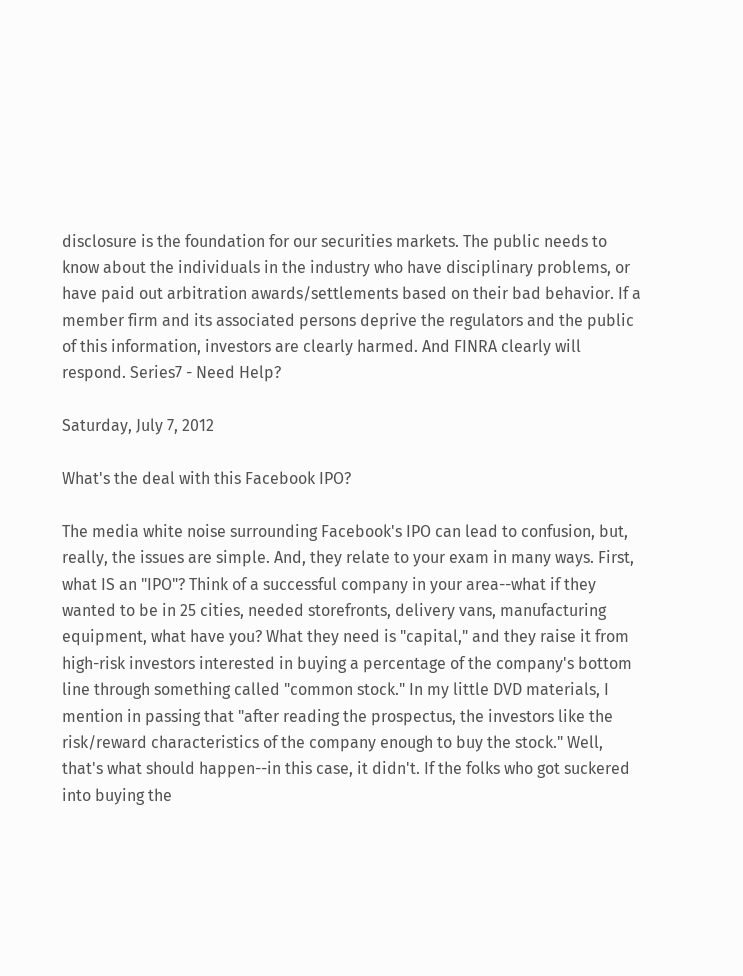disclosure is the foundation for our securities markets. The public needs to know about the individuals in the industry who have disciplinary problems, or have paid out arbitration awards/settlements based on their bad behavior. If a member firm and its associated persons deprive the regulators and the public of this information, investors are clearly harmed. And FINRA clearly will respond. Series7 - Need Help?

Saturday, July 7, 2012

What's the deal with this Facebook IPO?

The media white noise surrounding Facebook's IPO can lead to confusion, but, really, the issues are simple. And, they relate to your exam in many ways. First, what IS an "IPO"? Think of a successful company in your area--what if they wanted to be in 25 cities, needed storefronts, delivery vans, manufacturing equipment, what have you? What they need is "capital," and they raise it from high-risk investors interested in buying a percentage of the company's bottom line through something called "common stock." In my little DVD materials, I mention in passing that "after reading the prospectus, the investors like the risk/reward characteristics of the company enough to buy the stock." Well, that's what should happen--in this case, it didn't. If the folks who got suckered into buying the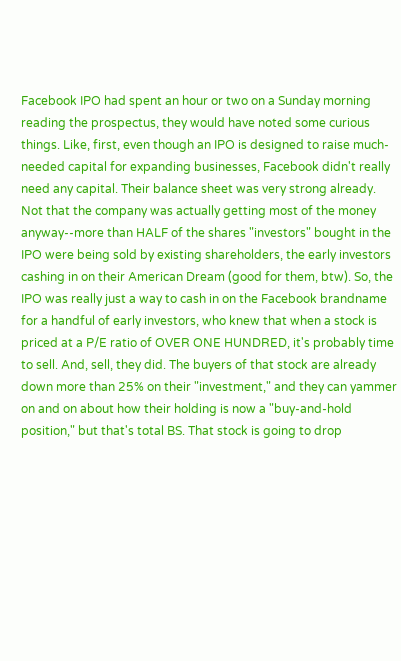Facebook IPO had spent an hour or two on a Sunday morning reading the prospectus, they would have noted some curious things. Like, first, even though an IPO is designed to raise much-needed capital for expanding businesses, Facebook didn't really need any capital. Their balance sheet was very strong already. Not that the company was actually getting most of the money anyway--more than HALF of the shares "investors" bought in the IPO were being sold by existing shareholders, the early investors cashing in on their American Dream (good for them, btw). So, the IPO was really just a way to cash in on the Facebook brandname for a handful of early investors, who knew that when a stock is priced at a P/E ratio of OVER ONE HUNDRED, it's probably time to sell. And, sell, they did. The buyers of that stock are already down more than 25% on their "investment," and they can yammer on and on about how their holding is now a "buy-and-hold position," but that's total BS. That stock is going to drop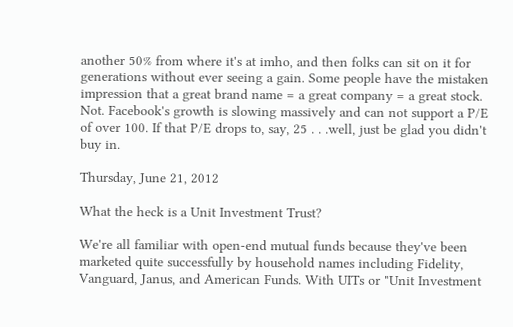another 50% from where it's at imho, and then folks can sit on it for generations without ever seeing a gain. Some people have the mistaken impression that a great brand name = a great company = a great stock. Not. Facebook's growth is slowing massively and can not support a P/E of over 100. If that P/E drops to, say, 25 . . .well, just be glad you didn't buy in.

Thursday, June 21, 2012

What the heck is a Unit Investment Trust?

We're all familiar with open-end mutual funds because they've been marketed quite successfully by household names including Fidelity, Vanguard, Janus, and American Funds. With UITs or "Unit Investment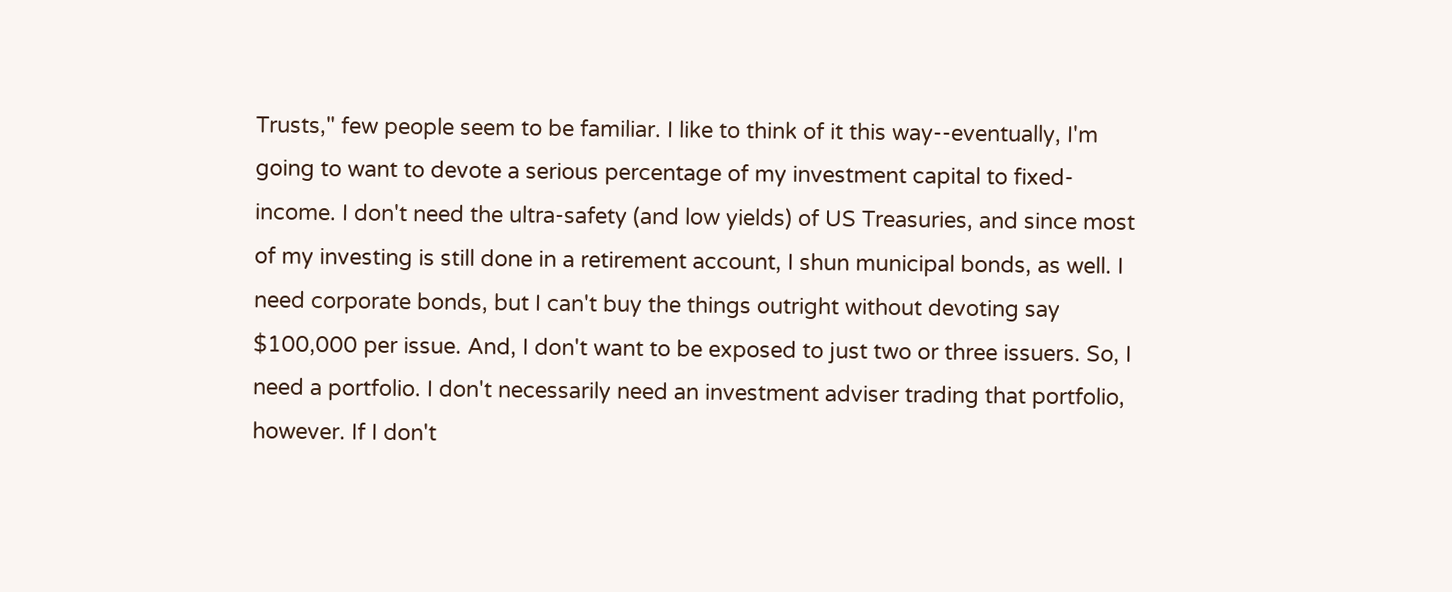Trusts," few people seem to be familiar. I like to think of it this way--eventually, I'm going to want to devote a serious percentage of my investment capital to fixed-income. I don't need the ultra-safety (and low yields) of US Treasuries, and since most of my investing is still done in a retirement account, I shun municipal bonds, as well. I need corporate bonds, but I can't buy the things outright without devoting say $100,000 per issue. And, I don't want to be exposed to just two or three issuers. So, I need a portfolio. I don't necessarily need an investment adviser trading that portfolio, however. If I don't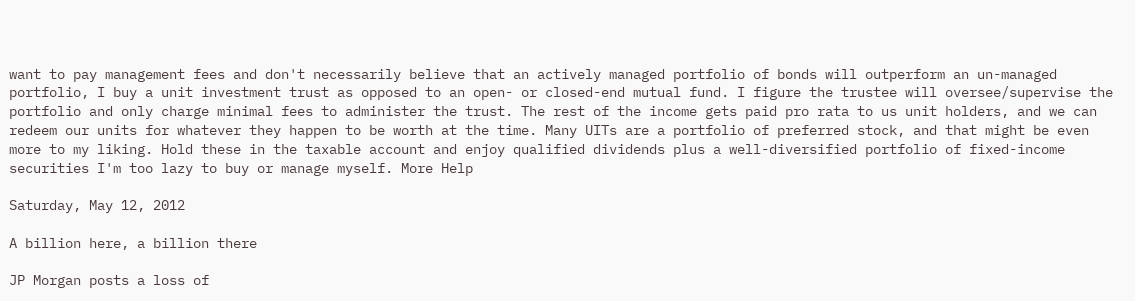want to pay management fees and don't necessarily believe that an actively managed portfolio of bonds will outperform an un-managed portfolio, I buy a unit investment trust as opposed to an open- or closed-end mutual fund. I figure the trustee will oversee/supervise the portfolio and only charge minimal fees to administer the trust. The rest of the income gets paid pro rata to us unit holders, and we can redeem our units for whatever they happen to be worth at the time. Many UITs are a portfolio of preferred stock, and that might be even more to my liking. Hold these in the taxable account and enjoy qualified dividends plus a well-diversified portfolio of fixed-income securities I'm too lazy to buy or manage myself. More Help

Saturday, May 12, 2012

A billion here, a billion there

JP Morgan posts a loss of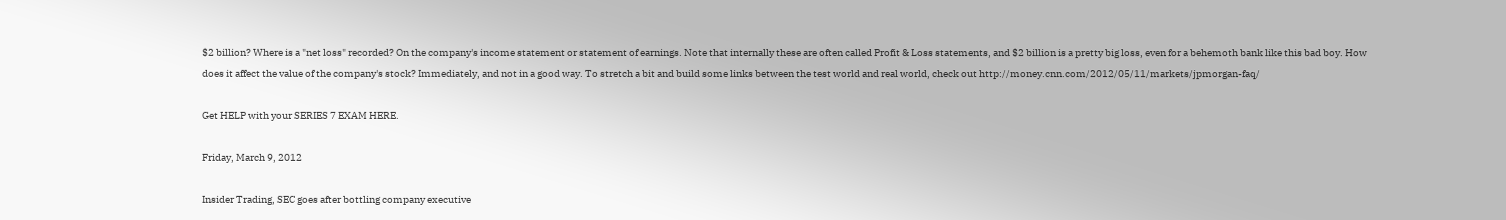$2 billion? Where is a "net loss" recorded? On the company's income statement or statement of earnings. Note that internally these are often called Profit & Loss statements, and $2 billion is a pretty big loss, even for a behemoth bank like this bad boy. How does it affect the value of the company's stock? Immediately, and not in a good way. To stretch a bit and build some links between the test world and real world, check out http://money.cnn.com/2012/05/11/markets/jpmorgan-faq/

Get HELP with your SERIES 7 EXAM HERE.

Friday, March 9, 2012

Insider Trading, SEC goes after bottling company executive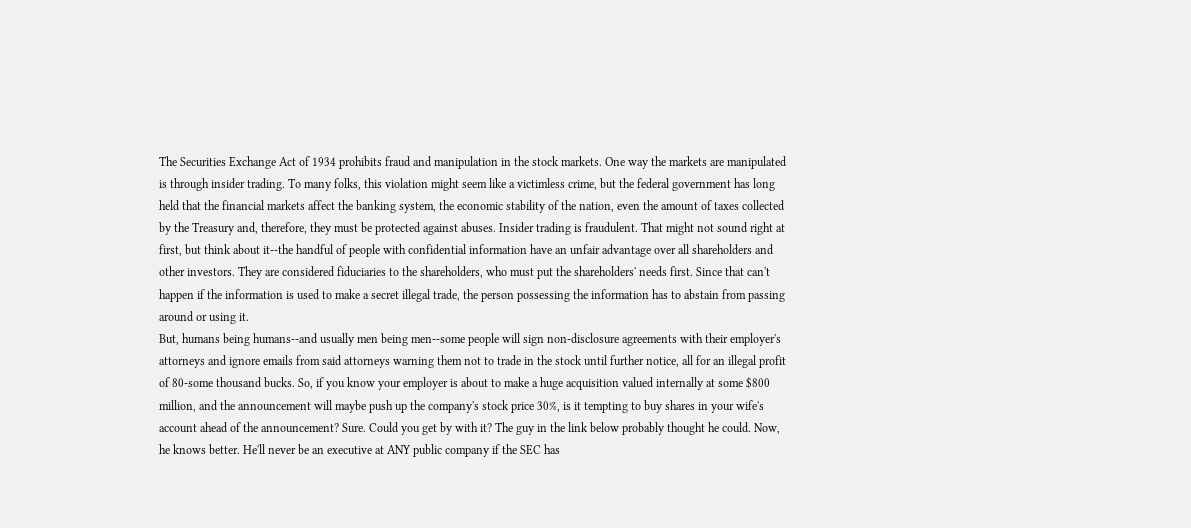The Securities Exchange Act of 1934 prohibits fraud and manipulation in the stock markets. One way the markets are manipulated is through insider trading. To many folks, this violation might seem like a victimless crime, but the federal government has long held that the financial markets affect the banking system, the economic stability of the nation, even the amount of taxes collected by the Treasury and, therefore, they must be protected against abuses. Insider trading is fraudulent. That might not sound right at first, but think about it--the handful of people with confidential information have an unfair advantage over all shareholders and other investors. They are considered fiduciaries to the shareholders, who must put the shareholders' needs first. Since that can't happen if the information is used to make a secret illegal trade, the person possessing the information has to abstain from passing around or using it.
But, humans being humans--and usually men being men--some people will sign non-disclosure agreements with their employer's attorneys and ignore emails from said attorneys warning them not to trade in the stock until further notice, all for an illegal profit of 80-some thousand bucks. So, if you know your employer is about to make a huge acquisition valued internally at some $800 million, and the announcement will maybe push up the company's stock price 30%, is it tempting to buy shares in your wife's account ahead of the announcement? Sure. Could you get by with it? The guy in the link below probably thought he could. Now, he knows better. He'll never be an executive at ANY public company if the SEC has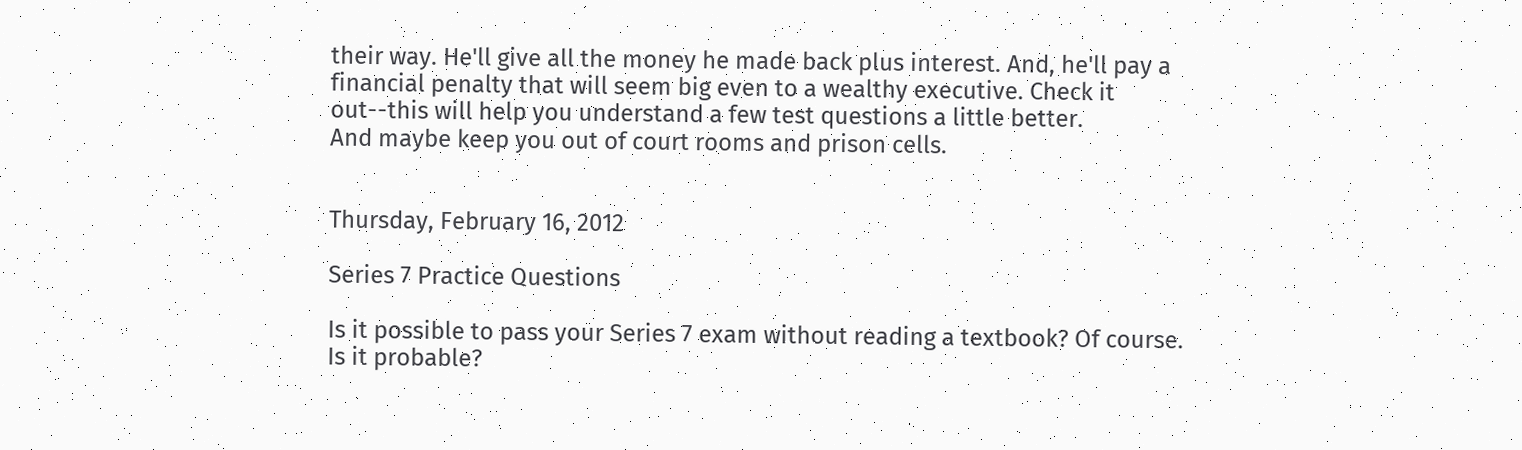their way. He'll give all the money he made back plus interest. And, he'll pay a financial penalty that will seem big even to a wealthy executive. Check it out--this will help you understand a few test questions a little better.
And maybe keep you out of court rooms and prison cells.


Thursday, February 16, 2012

Series 7 Practice Questions

Is it possible to pass your Series 7 exam without reading a textbook? Of course. Is it probable?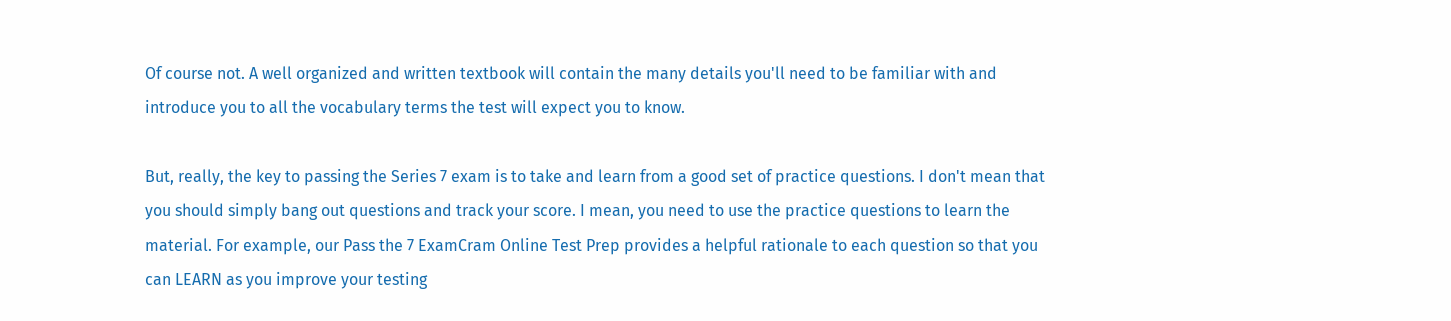Of course not. A well organized and written textbook will contain the many details you'll need to be familiar with and introduce you to all the vocabulary terms the test will expect you to know.

But, really, the key to passing the Series 7 exam is to take and learn from a good set of practice questions. I don't mean that you should simply bang out questions and track your score. I mean, you need to use the practice questions to learn the material. For example, our Pass the 7 ExamCram Online Test Prep provides a helpful rationale to each question so that you can LEARN as you improve your testing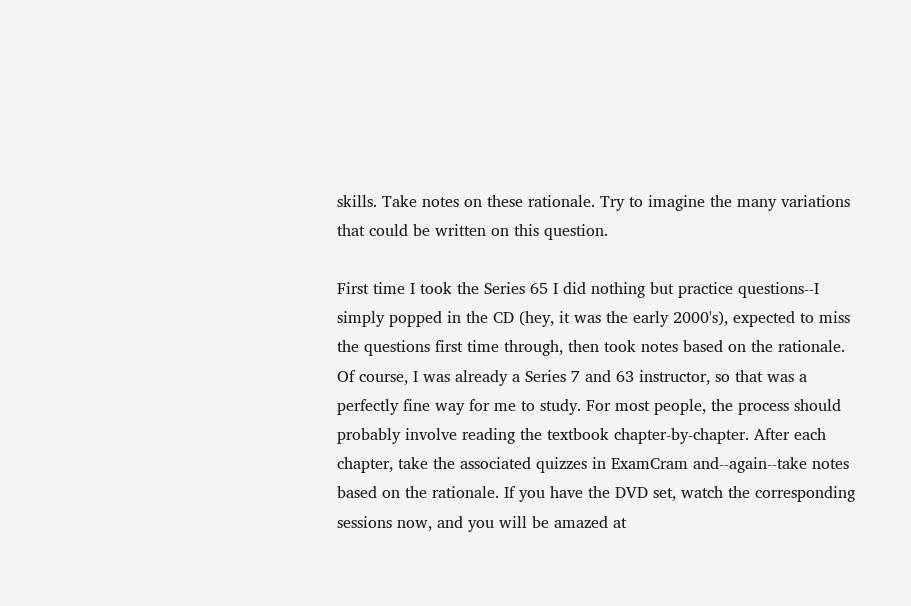skills. Take notes on these rationale. Try to imagine the many variations that could be written on this question.

First time I took the Series 65 I did nothing but practice questions--I simply popped in the CD (hey, it was the early 2000's), expected to miss the questions first time through, then took notes based on the rationale. Of course, I was already a Series 7 and 63 instructor, so that was a perfectly fine way for me to study. For most people, the process should probably involve reading the textbook chapter-by-chapter. After each chapter, take the associated quizzes in ExamCram and--again--take notes based on the rationale. If you have the DVD set, watch the corresponding sessions now, and you will be amazed at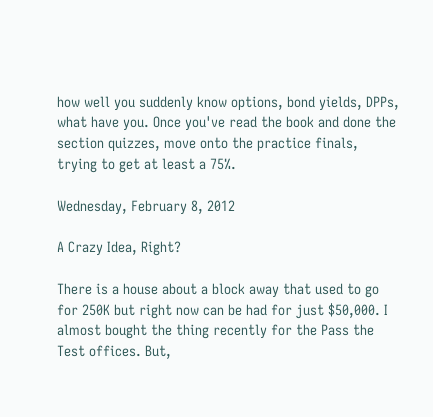how well you suddenly know options, bond yields, DPPs, what have you. Once you've read the book and done the section quizzes, move onto the practice finals, trying to get at least a 75%.

Wednesday, February 8, 2012

A Crazy Idea, Right?

There is a house about a block away that used to go for 250K but right now can be had for just $50,000. I almost bought the thing recently for the Pass the Test offices. But,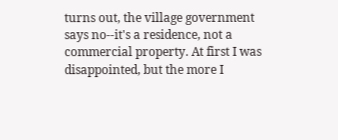turns out, the village government says no--it's a residence, not a commercial property. At first I was disappointed, but the more I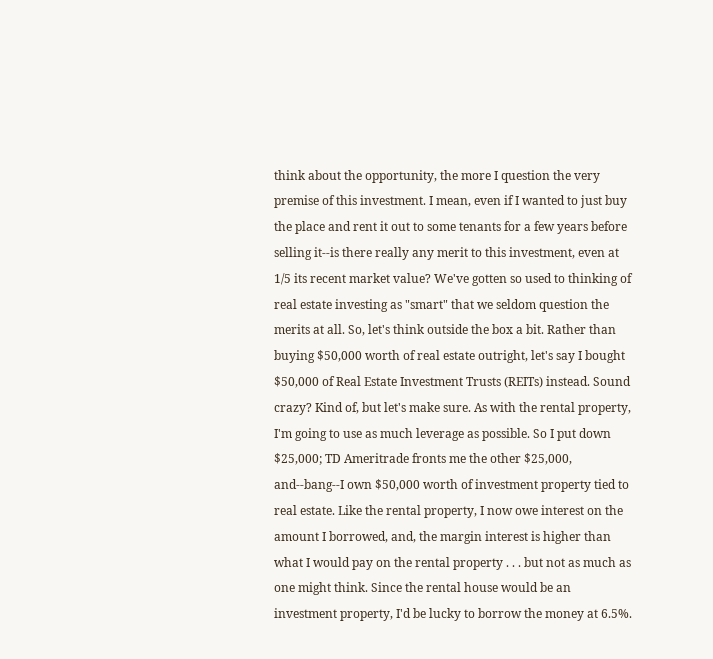think about the opportunity, the more I question the very premise of this investment. I mean, even if I wanted to just buy the place and rent it out to some tenants for a few years before selling it--is there really any merit to this investment, even at 1/5 its recent market value? We've gotten so used to thinking of real estate investing as "smart" that we seldom question the merits at all. So, let's think outside the box a bit. Rather than buying $50,000 worth of real estate outright, let's say I bought $50,000 of Real Estate Investment Trusts (REITs) instead. Sound crazy? Kind of, but let's make sure. As with the rental property, I'm going to use as much leverage as possible. So I put down $25,000; TD Ameritrade fronts me the other $25,000, and--bang--I own $50,000 worth of investment property tied to real estate. Like the rental property, I now owe interest on the amount I borrowed, and, the margin interest is higher than what I would pay on the rental property . . . but not as much as one might think. Since the rental house would be an investment property, I'd be lucky to borrow the money at 6.5%.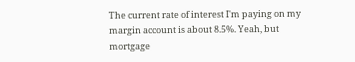The current rate of interest I'm paying on my margin account is about 8.5%. Yeah, but mortgage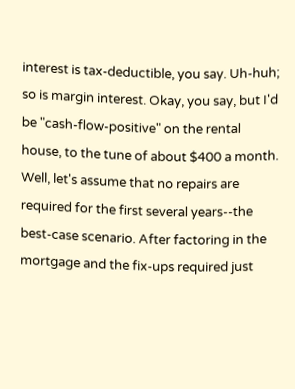interest is tax-deductible, you say. Uh-huh; so is margin interest. Okay, you say, but I'd be "cash-flow-positive" on the rental house, to the tune of about $400 a month. Well, let's assume that no repairs are required for the first several years--the best-case scenario. After factoring in the mortgage and the fix-ups required just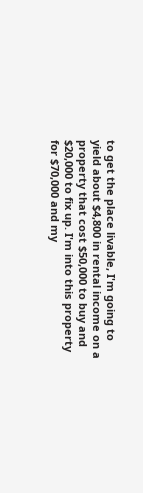to get the place livable, I'm going to yield about $4,800 in rental income on a property that cost $50,000 to buy and $20,000 to fix up. I'm into this property for $70,000 and my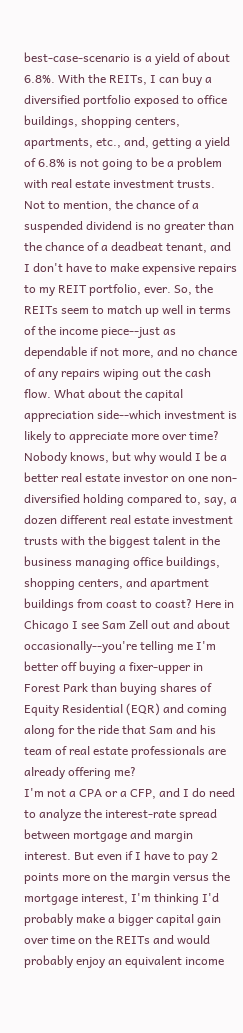best-case-scenario is a yield of about 6.8%. With the REITs, I can buy a diversified portfolio exposed to office buildings, shopping centers, apartments, etc., and, getting a yield of 6.8% is not going to be a problem with real estate investment trusts. Not to mention, the chance of a suspended dividend is no greater than the chance of a deadbeat tenant, and I don't have to make expensive repairs to my REIT portfolio, ever. So, the REITs seem to match up well in terms of the income piece--just as dependable if not more, and no chance of any repairs wiping out the cash flow. What about the capital appreciation side--which investment is likely to appreciate more over time? Nobody knows, but why would I be a better real estate investor on one non-diversified holding compared to, say, a dozen different real estate investment trusts with the biggest talent in the business managing office buildings, shopping centers, and apartment buildings from coast to coast? Here in Chicago I see Sam Zell out and about occasionally--you're telling me I'm better off buying a fixer-upper in Forest Park than buying shares of Equity Residential (EQR) and coming along for the ride that Sam and his team of real estate professionals are already offering me?
I'm not a CPA or a CFP, and I do need to analyze the interest-rate spread between mortgage and margin interest. But even if I have to pay 2 points more on the margin versus the mortgage interest, I'm thinking I'd probably make a bigger capital gain over time on the REITs and would probably enjoy an equivalent income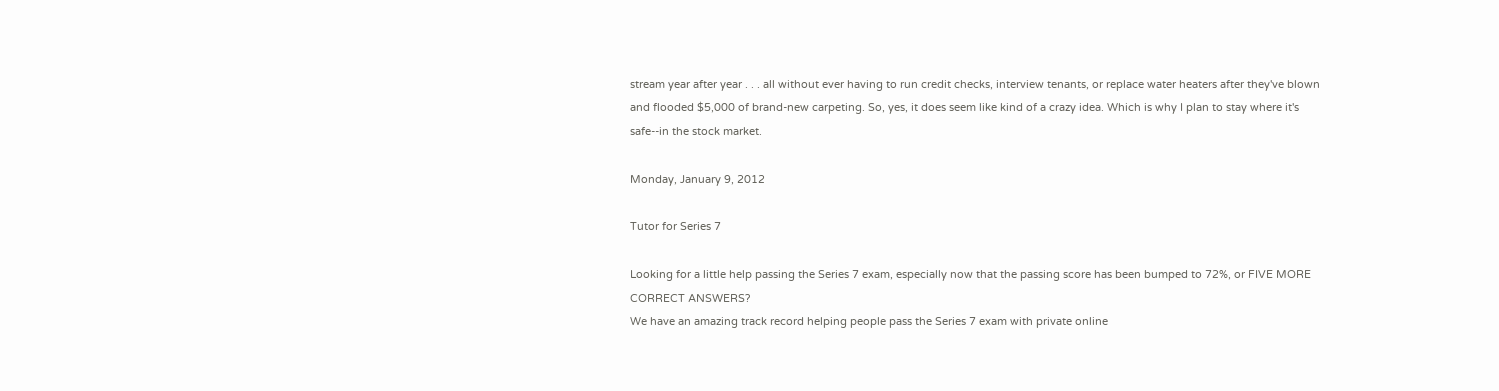stream year after year . . . all without ever having to run credit checks, interview tenants, or replace water heaters after they've blown and flooded $5,000 of brand-new carpeting. So, yes, it does seem like kind of a crazy idea. Which is why I plan to stay where it's safe--in the stock market.

Monday, January 9, 2012

Tutor for Series 7

Looking for a little help passing the Series 7 exam, especially now that the passing score has been bumped to 72%, or FIVE MORE CORRECT ANSWERS?
We have an amazing track record helping people pass the Series 7 exam with private online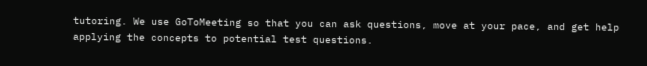tutoring. We use GoToMeeting so that you can ask questions, move at your pace, and get help applying the concepts to potential test questions.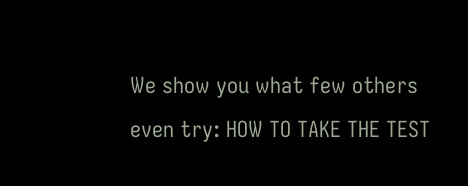We show you what few others even try: HOW TO TAKE THE TEST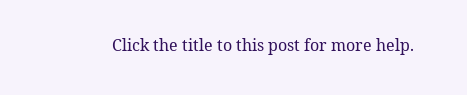Click the title to this post for more help.